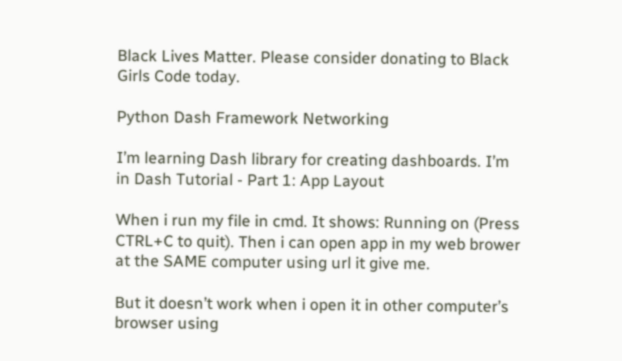Black Lives Matter. Please consider donating to Black Girls Code today.

Python Dash Framework Networking

I’m learning Dash library for creating dashboards. I’m in Dash Tutorial - Part 1: App Layout

When i run my file in cmd. It shows: Running on (Press CTRL+C to quit). Then i can open app in my web brower at the SAME computer using url it give me.

But it doesn’t work when i open it in other computer’s browser using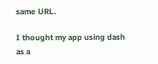same URL.

I thought my app using dash as a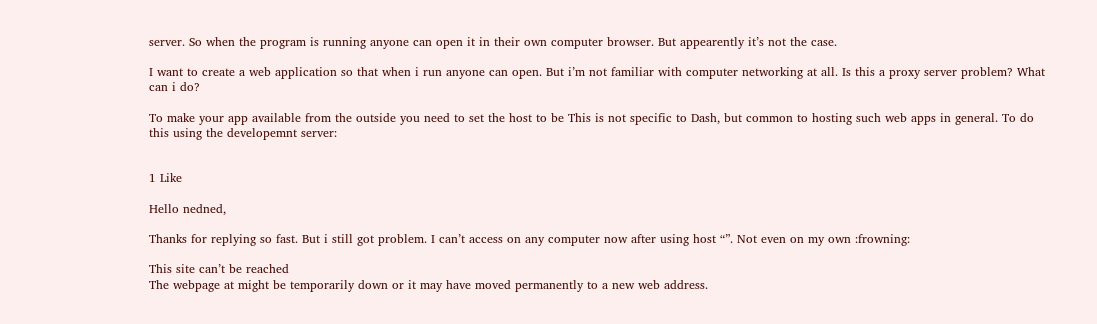server. So when the program is running anyone can open it in their own computer browser. But appearently it’s not the case.

I want to create a web application so that when i run anyone can open. But i’m not familiar with computer networking at all. Is this a proxy server problem? What can i do?

To make your app available from the outside you need to set the host to be This is not specific to Dash, but common to hosting such web apps in general. To do this using the developemnt server:


1 Like

Hello nedned,

Thanks for replying so fast. But i still got problem. I can’t access on any computer now after using host “”. Not even on my own :frowning:

This site can’t be reached
The webpage at might be temporarily down or it may have moved permanently to a new web address.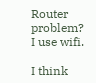Router problem? I use wifi.

I think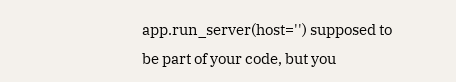app.run_server(host='') supposed to be part of your code, but you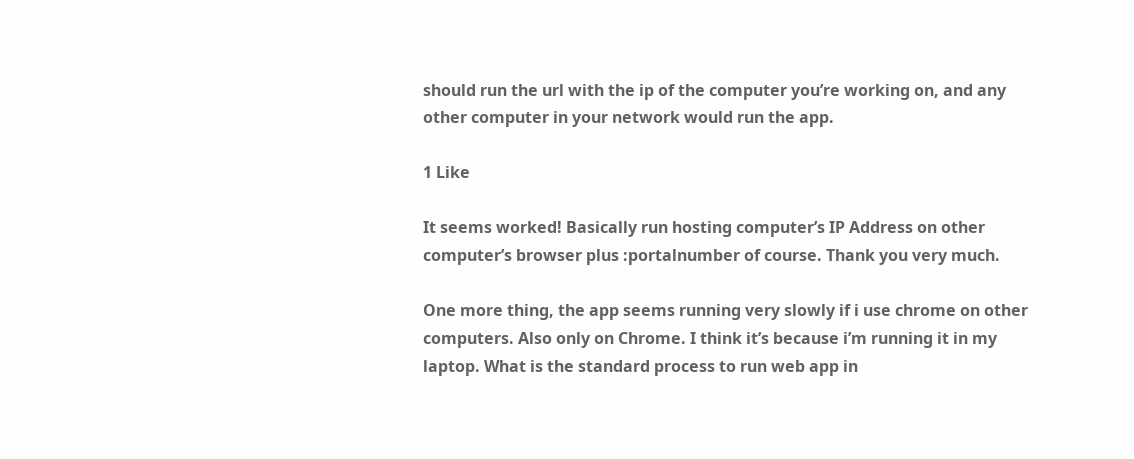should run the url with the ip of the computer you’re working on, and any other computer in your network would run the app.

1 Like

It seems worked! Basically run hosting computer’s IP Address on other computer’s browser plus :portalnumber of course. Thank you very much.

One more thing, the app seems running very slowly if i use chrome on other computers. Also only on Chrome. I think it’s because i’m running it in my laptop. What is the standard process to run web app in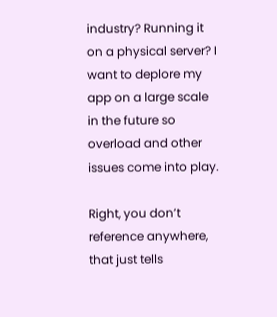industry? Running it on a physical server? I want to deplore my app on a large scale in the future so overload and other issues come into play.

Right, you don’t reference anywhere, that just tells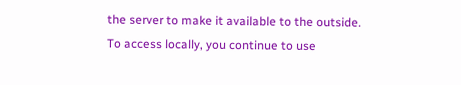the server to make it available to the outside. To access locally, you continue to use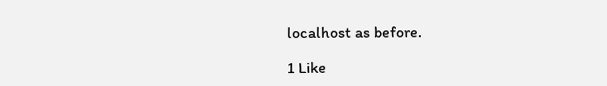localhost as before.

1 Like